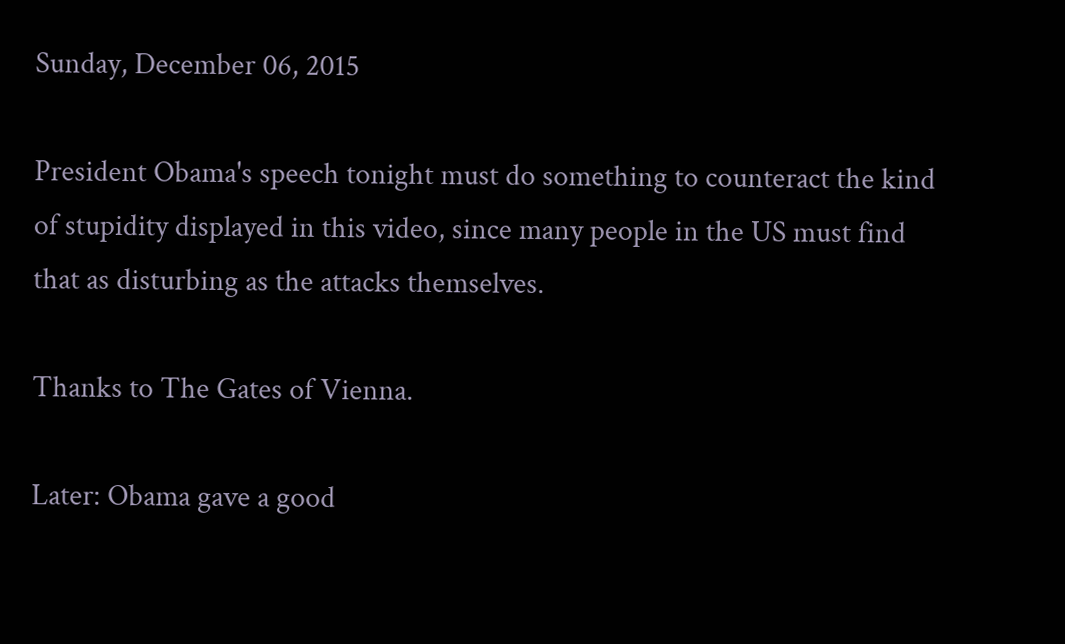Sunday, December 06, 2015

President Obama's speech tonight must do something to counteract the kind of stupidity displayed in this video, since many people in the US must find that as disturbing as the attacks themselves.

Thanks to The Gates of Vienna.

Later: Obama gave a good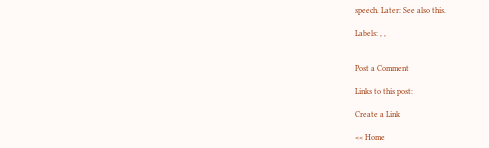speech. Later: See also this.

Labels: , ,


Post a Comment

Links to this post:

Create a Link

<< Home